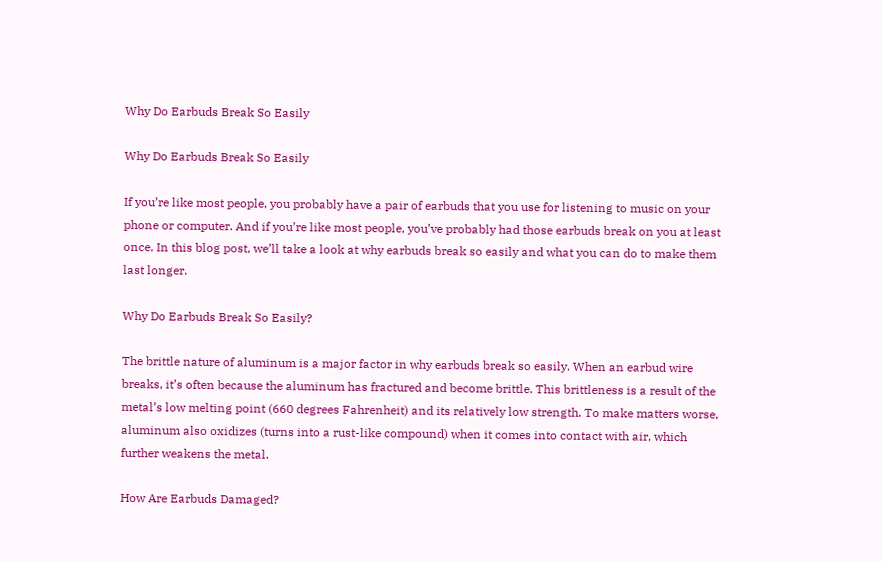Why Do Earbuds Break So Easily

Why Do Earbuds Break So Easily

If you’re like most people, you probably have a pair of earbuds that you use for listening to music on your phone or computer. And if you’re like most people, you’ve probably had those earbuds break on you at least once. In this blog post, we’ll take a look at why earbuds break so easily and what you can do to make them last longer.

Why Do Earbuds Break So Easily?

The brittle nature of aluminum is a major factor in why earbuds break so easily. When an earbud wire breaks, it’s often because the aluminum has fractured and become brittle. This brittleness is a result of the metal’s low melting point (660 degrees Fahrenheit) and its relatively low strength. To make matters worse, aluminum also oxidizes (turns into a rust-like compound) when it comes into contact with air, which further weakens the metal.

How Are Earbuds Damaged?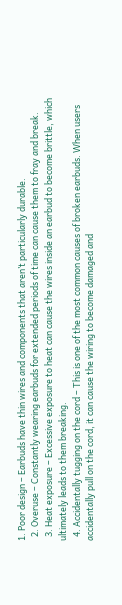1. Poor design – Earbuds have thin wires and components that aren’t particularly durable.
  2. Overuse – Constantly wearing earbuds for extended periods of time can cause them to fray and break.
  3. Heat exposure – Excessive exposure to heat can cause the wires inside an earbud to become brittle, which ultimately leads to them breaking.
  4. Accidentally tugging on the cord – This is one of the most common causes of broken earbuds. When users accidentally pull on the cord, it can cause the wiring to become damaged and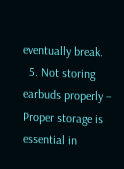eventually break.
  5. Not storing earbuds properly – Proper storage is essential in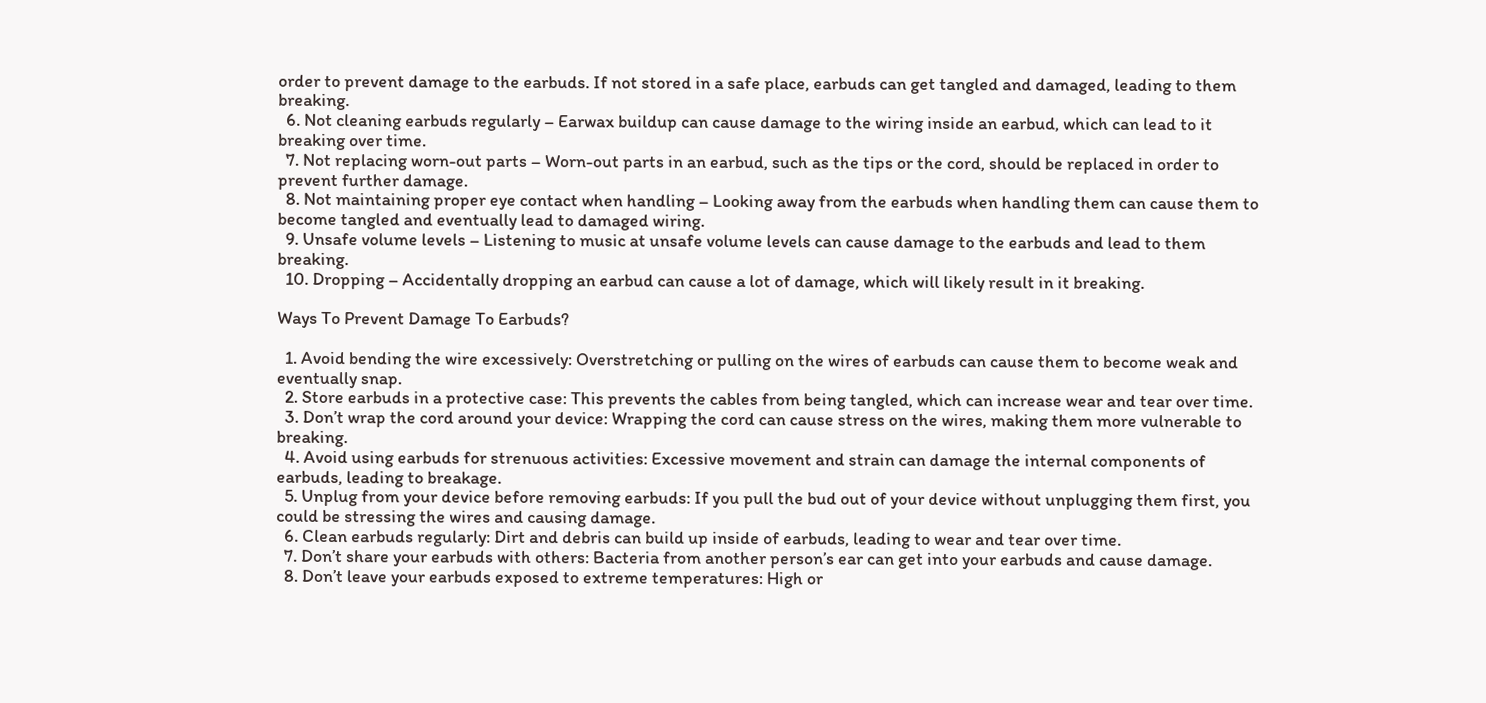order to prevent damage to the earbuds. If not stored in a safe place, earbuds can get tangled and damaged, leading to them breaking.
  6. Not cleaning earbuds regularly – Earwax buildup can cause damage to the wiring inside an earbud, which can lead to it breaking over time.
  7. Not replacing worn-out parts – Worn-out parts in an earbud, such as the tips or the cord, should be replaced in order to prevent further damage.
  8. Not maintaining proper eye contact when handling – Looking away from the earbuds when handling them can cause them to become tangled and eventually lead to damaged wiring.
  9. Unsafe volume levels – Listening to music at unsafe volume levels can cause damage to the earbuds and lead to them breaking.
  10. Dropping – Accidentally dropping an earbud can cause a lot of damage, which will likely result in it breaking.

Ways To Prevent Damage To Earbuds?

  1. Avoid bending the wire excessively: Overstretching or pulling on the wires of earbuds can cause them to become weak and eventually snap.
  2. Store earbuds in a protective case: This prevents the cables from being tangled, which can increase wear and tear over time.
  3. Don’t wrap the cord around your device: Wrapping the cord can cause stress on the wires, making them more vulnerable to breaking.
  4. Avoid using earbuds for strenuous activities: Excessive movement and strain can damage the internal components of earbuds, leading to breakage.
  5. Unplug from your device before removing earbuds: If you pull the bud out of your device without unplugging them first, you could be stressing the wires and causing damage.
  6. Clean earbuds regularly: Dirt and debris can build up inside of earbuds, leading to wear and tear over time.
  7. Don’t share your earbuds with others: Bacteria from another person’s ear can get into your earbuds and cause damage.
  8. Don’t leave your earbuds exposed to extreme temperatures: High or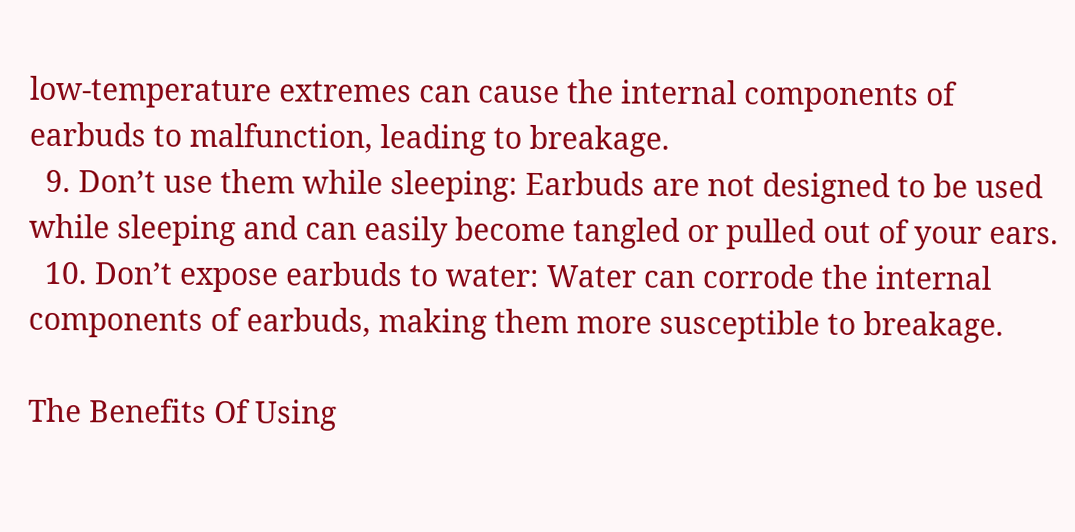low-temperature extremes can cause the internal components of earbuds to malfunction, leading to breakage.
  9. Don’t use them while sleeping: Earbuds are not designed to be used while sleeping and can easily become tangled or pulled out of your ears.
  10. Don’t expose earbuds to water: Water can corrode the internal components of earbuds, making them more susceptible to breakage.

The Benefits Of Using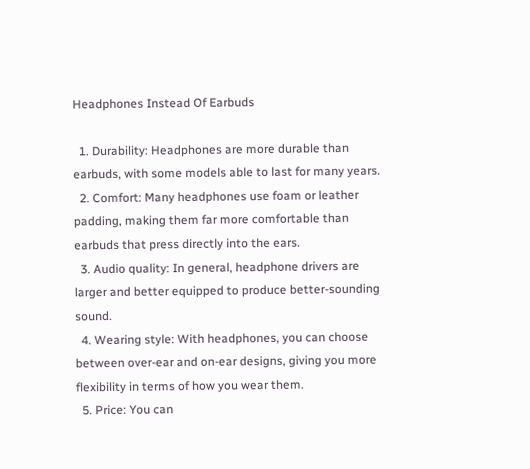Headphones Instead Of Earbuds

  1. Durability: Headphones are more durable than earbuds, with some models able to last for many years.
  2. Comfort: Many headphones use foam or leather padding, making them far more comfortable than earbuds that press directly into the ears.
  3. Audio quality: In general, headphone drivers are larger and better equipped to produce better-sounding sound.
  4. Wearing style: With headphones, you can choose between over-ear and on-ear designs, giving you more flexibility in terms of how you wear them.
  5. Price: You can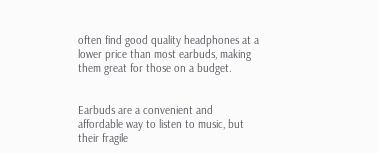often find good quality headphones at a lower price than most earbuds, making them great for those on a budget.


Earbuds are a convenient and affordable way to listen to music, but their fragile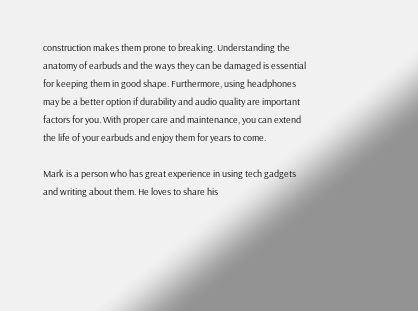construction makes them prone to breaking. Understanding the anatomy of earbuds and the ways they can be damaged is essential for keeping them in good shape. Furthermore, using headphones may be a better option if durability and audio quality are important factors for you. With proper care and maintenance, you can extend the life of your earbuds and enjoy them for years to come.

Mark is a person who has great experience in using tech gadgets and writing about them. He loves to share his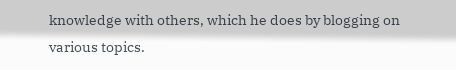knowledge with others, which he does by blogging on various topics.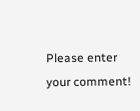Please enter your comment!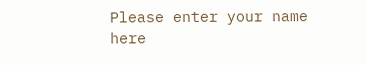Please enter your name here